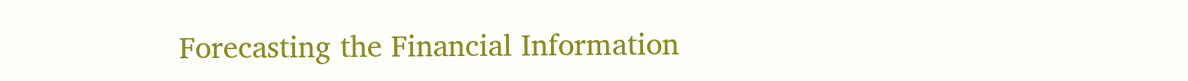Forecasting the Financial Information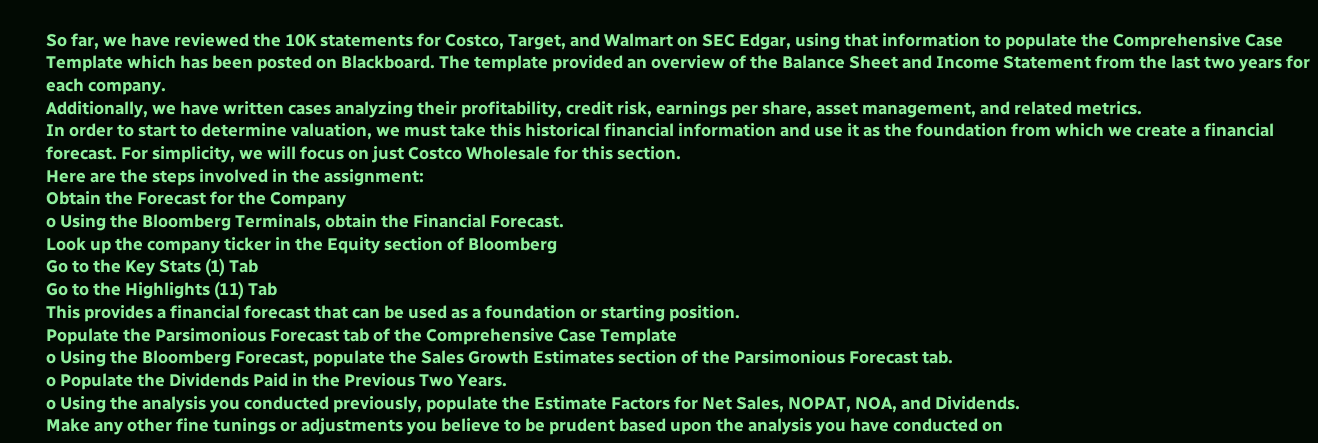So far, we have reviewed the 10K statements for Costco, Target, and Walmart on SEC Edgar, using that information to populate the Comprehensive Case Template which has been posted on Blackboard. The template provided an overview of the Balance Sheet and Income Statement from the last two years for each company.
Additionally, we have written cases analyzing their profitability, credit risk, earnings per share, asset management, and related metrics.
In order to start to determine valuation, we must take this historical financial information and use it as the foundation from which we create a financial forecast. For simplicity, we will focus on just Costco Wholesale for this section.
Here are the steps involved in the assignment:
Obtain the Forecast for the Company
o Using the Bloomberg Terminals, obtain the Financial Forecast.
Look up the company ticker in the Equity section of Bloomberg
Go to the Key Stats (1) Tab
Go to the Highlights (11) Tab
This provides a financial forecast that can be used as a foundation or starting position.
Populate the Parsimonious Forecast tab of the Comprehensive Case Template
o Using the Bloomberg Forecast, populate the Sales Growth Estimates section of the Parsimonious Forecast tab.
o Populate the Dividends Paid in the Previous Two Years.
o Using the analysis you conducted previously, populate the Estimate Factors for Net Sales, NOPAT, NOA, and Dividends.
Make any other fine tunings or adjustments you believe to be prudent based upon the analysis you have conducted on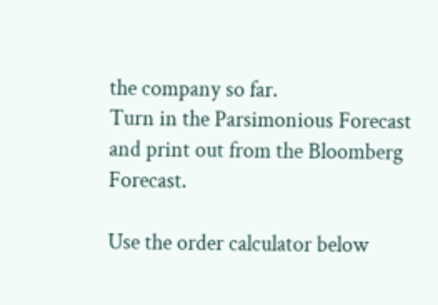the company so far.
Turn in the Parsimonious Forecast and print out from the Bloomberg Forecast.

Use the order calculator below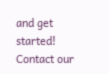and get started! Contact our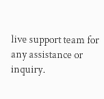live support team for any assistance or inquiry.